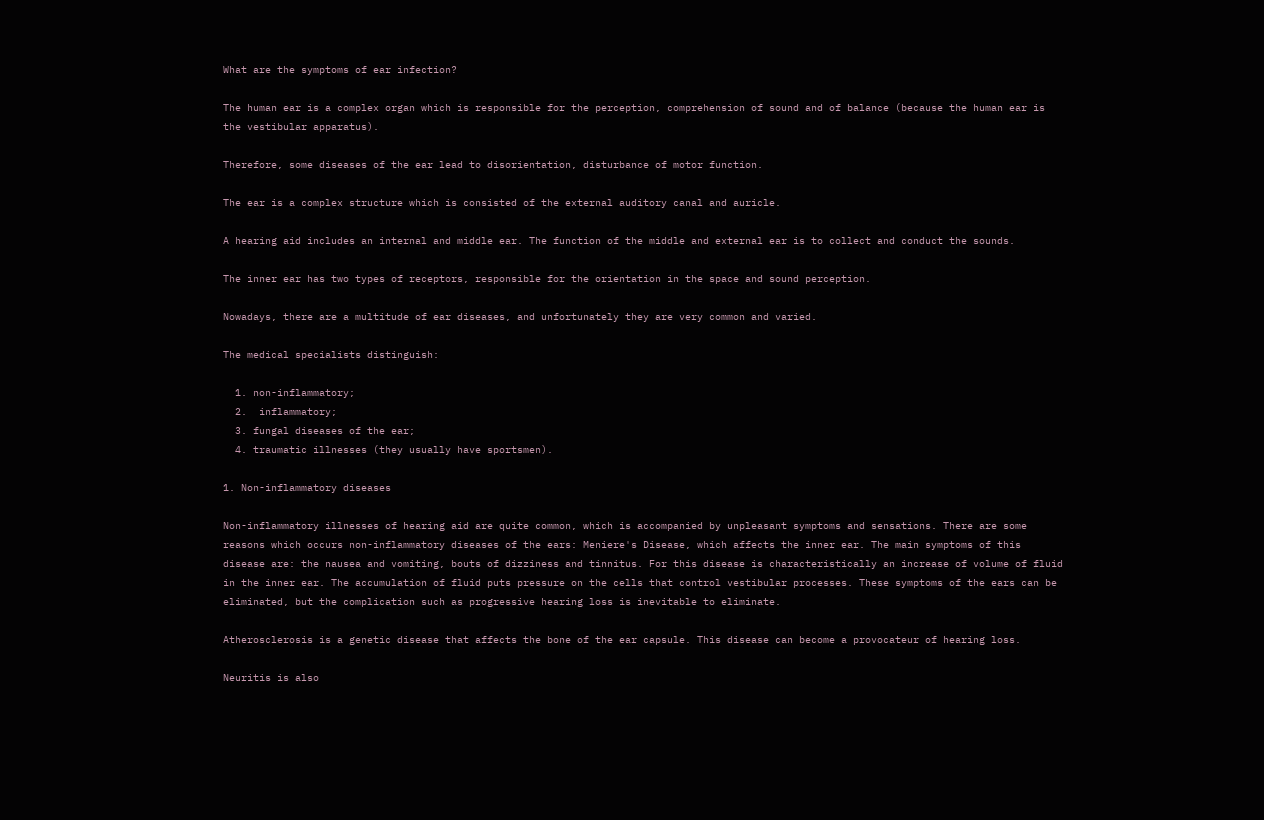What are the symptoms of ear infection?

The human ear is a complex organ which is responsible for the perception, comprehension of sound and of balance (because the human ear is the vestibular apparatus).

Therefore, some diseases of the ear lead to disorientation, disturbance of motor function.

The ear is a complex structure which is consisted of the external auditory canal and auricle.

A hearing aid includes an internal and middle ear. The function of the middle and external ear is to collect and conduct the sounds.

The inner ear has two types of receptors, responsible for the orientation in the space and sound perception.

Nowadays, there are a multitude of ear diseases, and unfortunately they are very common and varied.

The medical specialists distinguish:

  1. non-inflammatory;
  2.  inflammatory;
  3. fungal diseases of the ear;
  4. traumatic illnesses (they usually have sportsmen).

1. Non-inflammatory diseases

Non-inflammatory illnesses of hearing aid are quite common, which is accompanied by unpleasant symptoms and sensations. There are some reasons which occurs non-inflammatory diseases of the ears: Meniere's Disease, which affects the inner ear. The main symptoms of this disease are: the nausea and vomiting, bouts of dizziness and tinnitus. For this disease is characteristically an increase of volume of fluid in the inner ear. The accumulation of fluid puts pressure on the cells that control vestibular processes. These symptoms of the ears can be eliminated, but the complication such as progressive hearing loss is inevitable to eliminate.

Atherosclerosis is a genetic disease that affects the bone of the ear capsule. This disease can become a provocateur of hearing loss.

Neuritis is also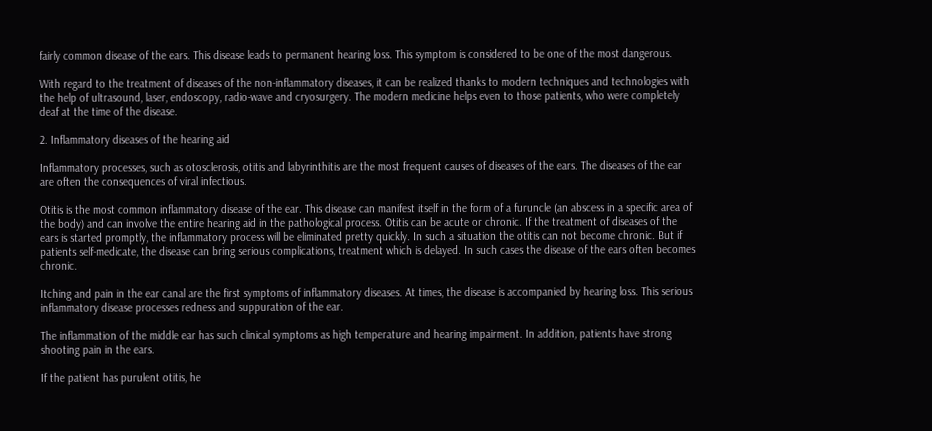fairly common disease of the ears. This disease leads to permanent hearing loss. This symptom is considered to be one of the most dangerous.

With regard to the treatment of diseases of the non-inflammatory diseases, it can be realized thanks to modern techniques and technologies with the help of ultrasound, laser, endoscopy, radio-wave and cryosurgery. The modern medicine helps even to those patients, who were completely deaf at the time of the disease.

2. Inflammatory diseases of the hearing aid

Inflammatory processes, such as otosclerosis, otitis and labyrinthitis are the most frequent causes of diseases of the ears. The diseases of the ear are often the consequences of viral infectious.

Otitis is the most common inflammatory disease of the ear. This disease can manifest itself in the form of a furuncle (an abscess in a specific area of the body) and can involve the entire hearing aid in the pathological process. Otitis can be acute or chronic. If the treatment of diseases of the ears is started promptly, the inflammatory process will be eliminated pretty quickly. In such a situation the otitis can not become chronic. But if patients self-medicate, the disease can bring serious complications, treatment which is delayed. In such cases the disease of the ears often becomes chronic.

Itching and pain in the ear canal are the first symptoms of inflammatory diseases. At times, the disease is accompanied by hearing loss. This serious inflammatory disease processes redness and suppuration of the ear.

The inflammation of the middle ear has such clinical symptoms as high temperature and hearing impairment. In addition, patients have strong shooting pain in the ears.

If the patient has purulent otitis, he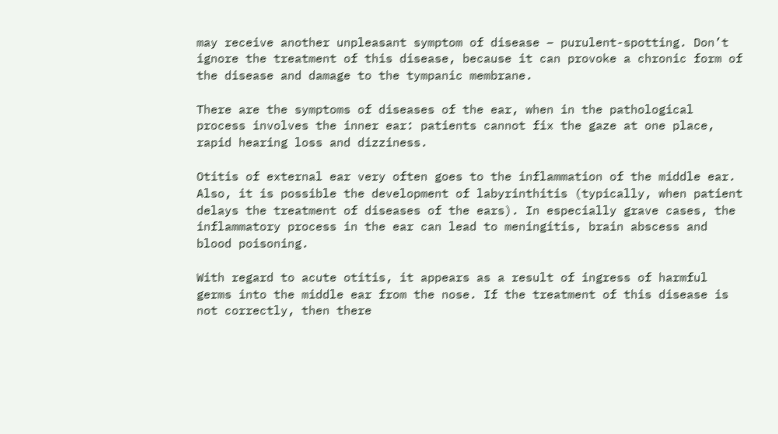may receive another unpleasant symptom of disease – purulent-spotting. Don’t ignore the treatment of this disease, because it can provoke a chronic form of the disease and damage to the tympanic membrane.

There are the symptoms of diseases of the ear, when in the pathological process involves the inner ear: patients cannot fix the gaze at one place, rapid hearing loss and dizziness.

Otitis of external ear very often goes to the inflammation of the middle ear. Also, it is possible the development of labyrinthitis (typically, when patient delays the treatment of diseases of the ears). In especially grave cases, the inflammatory process in the ear can lead to meningitis, brain abscess and blood poisoning.

With regard to acute otitis, it appears as a result of ingress of harmful germs into the middle ear from the nose. If the treatment of this disease is not correctly, then there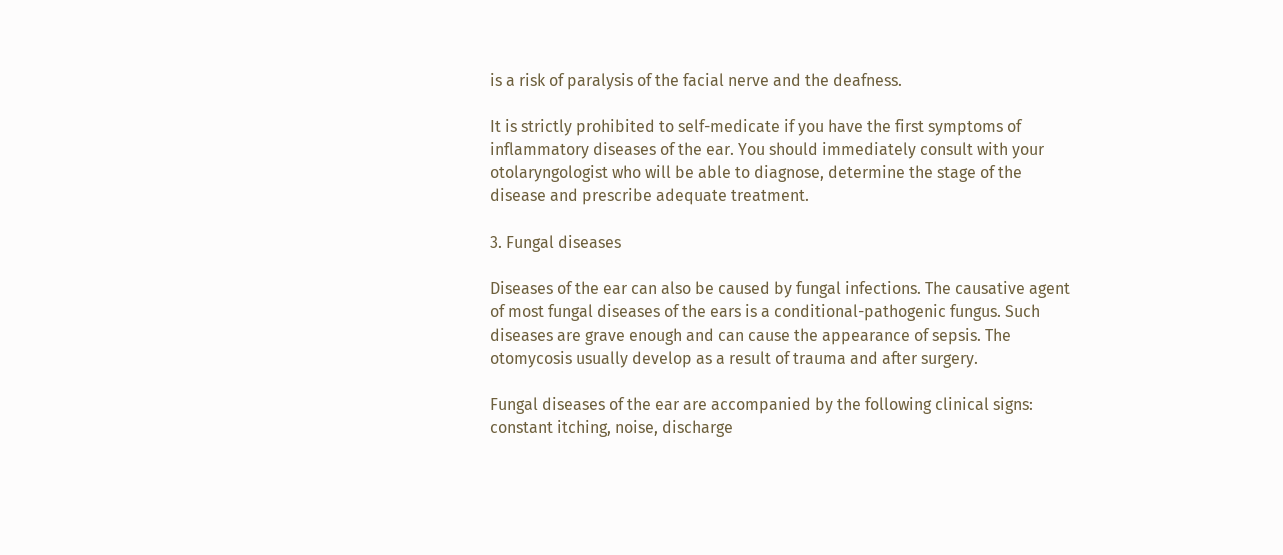is a risk of paralysis of the facial nerve and the deafness.

It is strictly prohibited to self-medicate if you have the first symptoms of inflammatory diseases of the ear. You should immediately consult with your otolaryngologist who will be able to diagnose, determine the stage of the disease and prescribe adequate treatment.

3. Fungal diseases

Diseases of the ear can also be caused by fungal infections. The causative agent of most fungal diseases of the ears is a conditional-pathogenic fungus. Such diseases are grave enough and can cause the appearance of sepsis. The otomycosis usually develop as a result of trauma and after surgery.

Fungal diseases of the ear are accompanied by the following clinical signs: constant itching, noise, discharge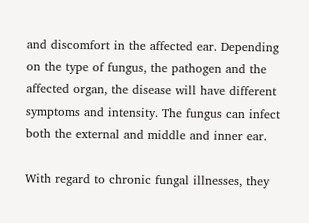and discomfort in the affected ear. Depending on the type of fungus, the pathogen and the affected organ, the disease will have different symptoms and intensity. The fungus can infect both the external and middle and inner ear.

With regard to chronic fungal illnesses, they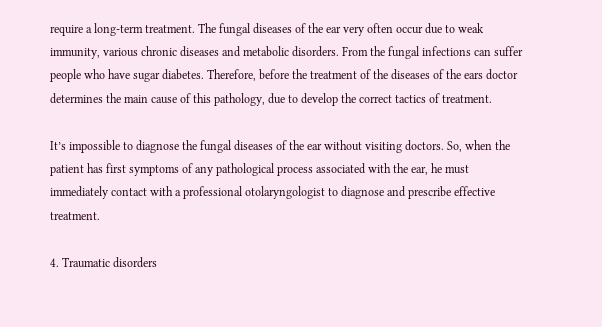require a long-term treatment. The fungal diseases of the ear very often occur due to weak immunity, various chronic diseases and metabolic disorders. From the fungal infections can suffer people who have sugar diabetes. Therefore, before the treatment of the diseases of the ears doctor determines the main cause of this pathology, due to develop the correct tactics of treatment.

It’s impossible to diagnose the fungal diseases of the ear without visiting doctors. So, when the patient has first symptoms of any pathological process associated with the ear, he must immediately contact with a professional otolaryngologist to diagnose and prescribe effective treatment.

4. Traumatic disorders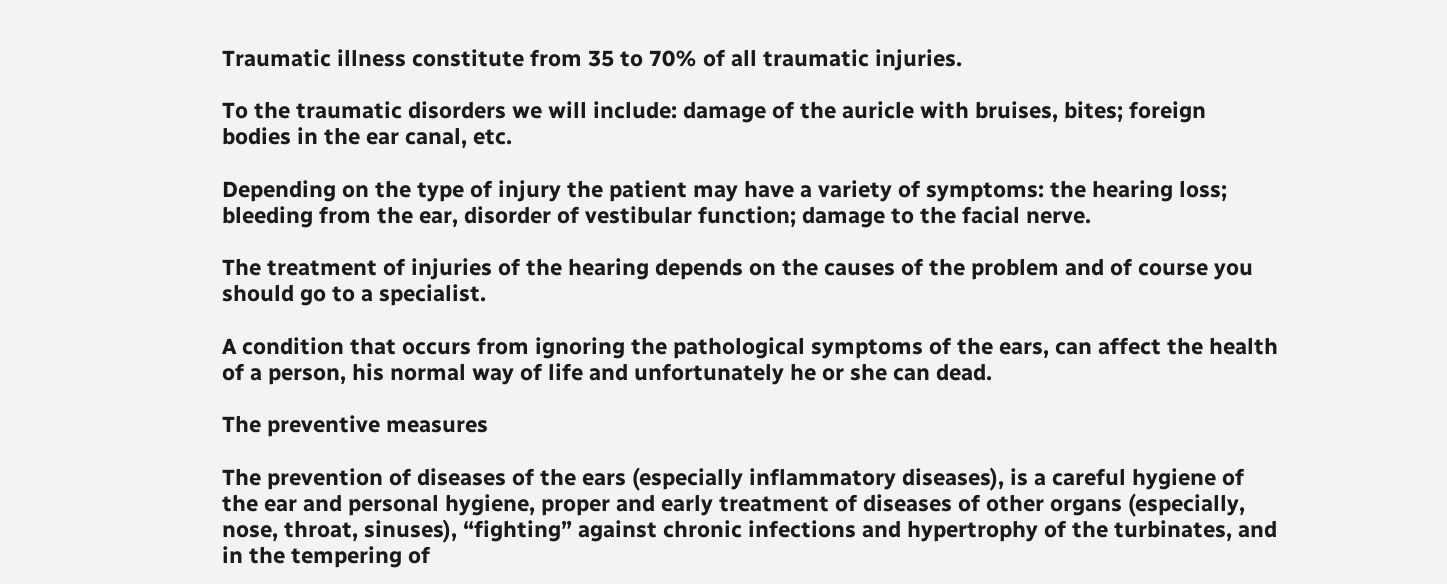Traumatic illness constitute from 35 to 70% of all traumatic injuries.

To the traumatic disorders we will include: damage of the auricle with bruises, bites; foreign bodies in the ear canal, etc.

Depending on the type of injury the patient may have a variety of symptoms: the hearing loss; bleeding from the ear, disorder of vestibular function; damage to the facial nerve.

The treatment of injuries of the hearing depends on the causes of the problem and of course you should go to a specialist.

A condition that occurs from ignoring the pathological symptoms of the ears, can affect the health of a person, his normal way of life and unfortunately he or she can dead.

The preventive measures

The prevention of diseases of the ears (especially inflammatory diseases), is a careful hygiene of the ear and personal hygiene, proper and early treatment of diseases of other organs (especially, nose, throat, sinuses), “fighting” against chronic infections and hypertrophy of the turbinates, and in the tempering of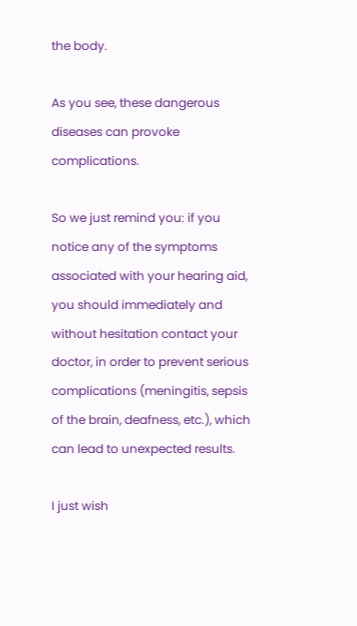the body.

As you see, these dangerous diseases can provoke complications.

So we just remind you: if you notice any of the symptoms associated with your hearing aid, you should immediately and without hesitation contact your doctor, in order to prevent serious complications (meningitis, sepsis of the brain, deafness, etc.), which can lead to unexpected results.

I just wish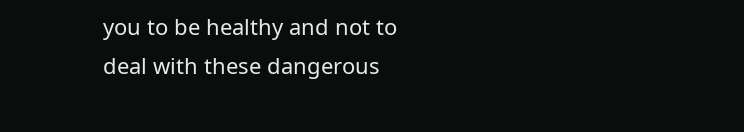you to be healthy and not to deal with these dangerous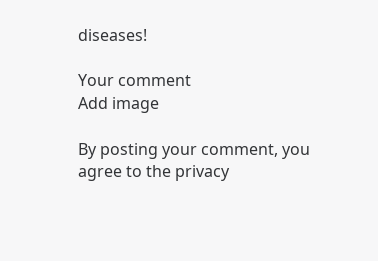diseases!

Your comment
Add image

By posting your comment, you agree to the privacy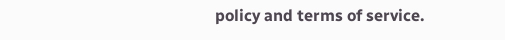policy and terms of service.